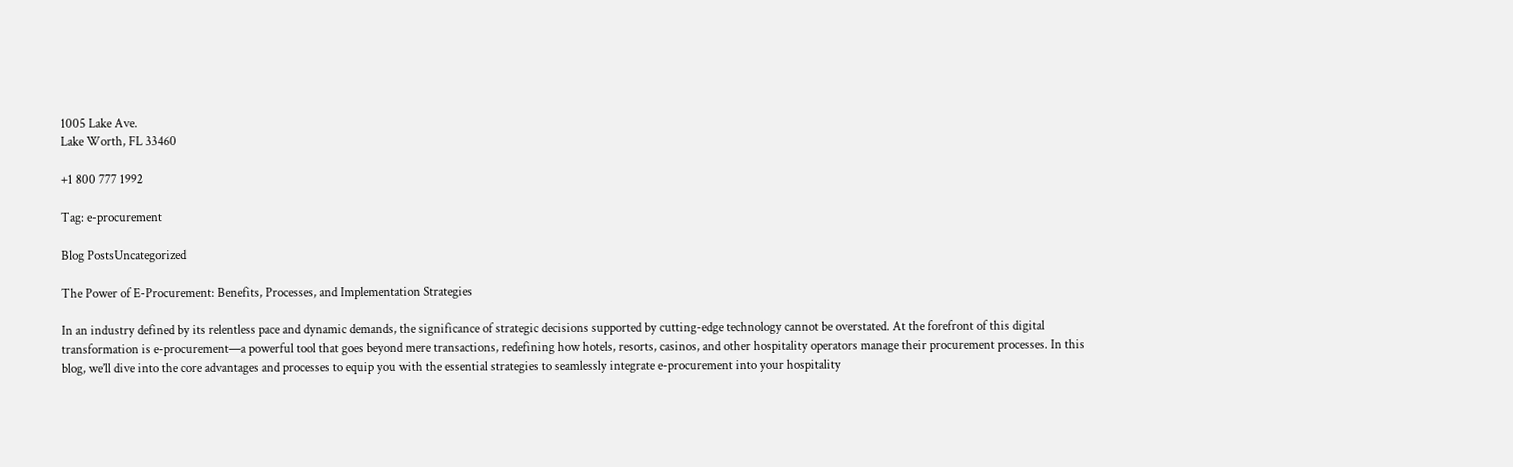1005 Lake Ave.
Lake Worth, FL 33460

+1 800 777 1992

Tag: e-procurement

Blog PostsUncategorized

The Power of E-Procurement: Benefits, Processes, and Implementation Strategies

In an industry defined by its relentless pace and dynamic demands, the significance of strategic decisions supported by cutting-edge technology cannot be overstated. At the forefront of this digital transformation is e-procurement—a powerful tool that goes beyond mere transactions, redefining how hotels, resorts, casinos, and other hospitality operators manage their procurement processes. In this blog, we’ll dive into the core advantages and processes to equip you with the essential strategies to seamlessly integrate e-procurement into your hospitality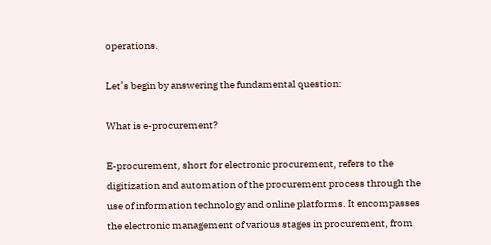operations.

Let’s begin by answering the fundamental question:

What is e-procurement?

E-procurement, short for electronic procurement, refers to the digitization and automation of the procurement process through the use of information technology and online platforms. It encompasses the electronic management of various stages in procurement, from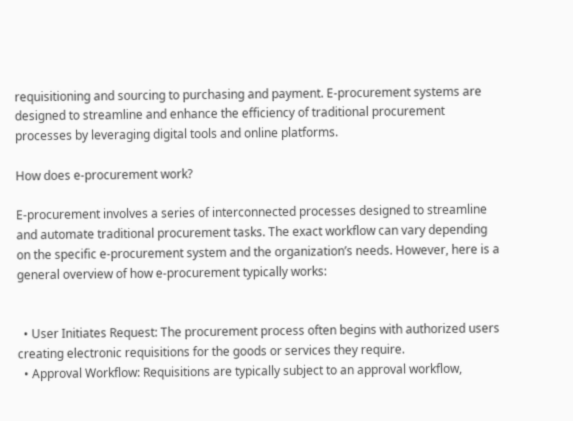requisitioning and sourcing to purchasing and payment. E-procurement systems are designed to streamline and enhance the efficiency of traditional procurement processes by leveraging digital tools and online platforms.

How does e-procurement work?

E-procurement involves a series of interconnected processes designed to streamline and automate traditional procurement tasks. The exact workflow can vary depending on the specific e-procurement system and the organization’s needs. However, here is a general overview of how e-procurement typically works:


  • User Initiates Request: The procurement process often begins with authorized users creating electronic requisitions for the goods or services they require.
  • Approval Workflow: Requisitions are typically subject to an approval workflow,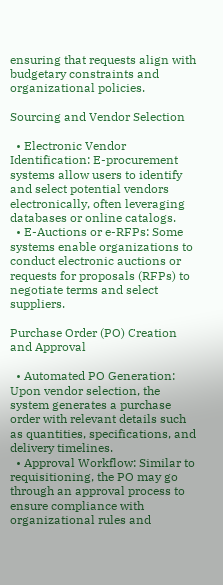ensuring that requests align with budgetary constraints and organizational policies.

Sourcing and Vendor Selection

  • Electronic Vendor Identification: E-procurement systems allow users to identify and select potential vendors electronically, often leveraging databases or online catalogs.
  • E-Auctions or e-RFPs: Some systems enable organizations to conduct electronic auctions or requests for proposals (RFPs) to negotiate terms and select suppliers.

Purchase Order (PO) Creation and Approval

  • Automated PO Generation: Upon vendor selection, the system generates a purchase order with relevant details such as quantities, specifications, and delivery timelines.
  • Approval Workflow: Similar to requisitioning, the PO may go through an approval process to ensure compliance with organizational rules and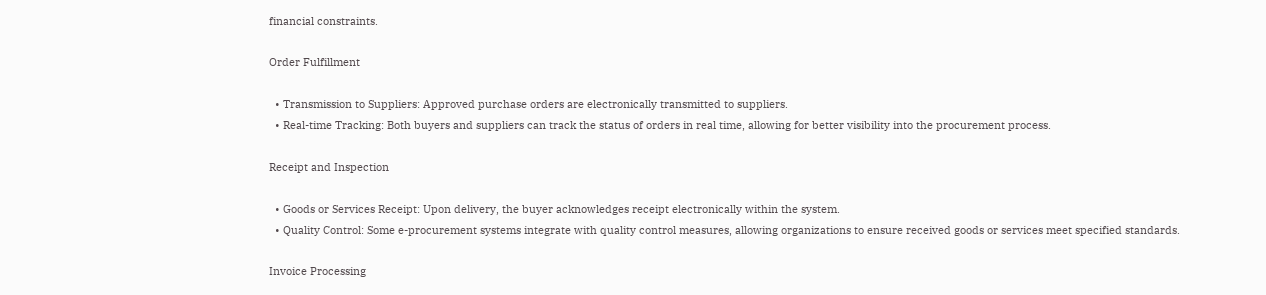financial constraints.

Order Fulfillment

  • Transmission to Suppliers: Approved purchase orders are electronically transmitted to suppliers.
  • Real-time Tracking: Both buyers and suppliers can track the status of orders in real time, allowing for better visibility into the procurement process.

Receipt and Inspection

  • Goods or Services Receipt: Upon delivery, the buyer acknowledges receipt electronically within the system.
  • Quality Control: Some e-procurement systems integrate with quality control measures, allowing organizations to ensure received goods or services meet specified standards.

Invoice Processing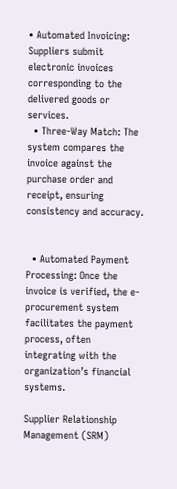• Automated Invoicing: Suppliers submit electronic invoices corresponding to the delivered goods or services.
  • Three-Way Match: The system compares the invoice against the purchase order and receipt, ensuring consistency and accuracy.


  • Automated Payment Processing: Once the invoice is verified, the e-procurement system facilitates the payment process, often integrating with the organization’s financial systems.

Supplier Relationship Management (SRM)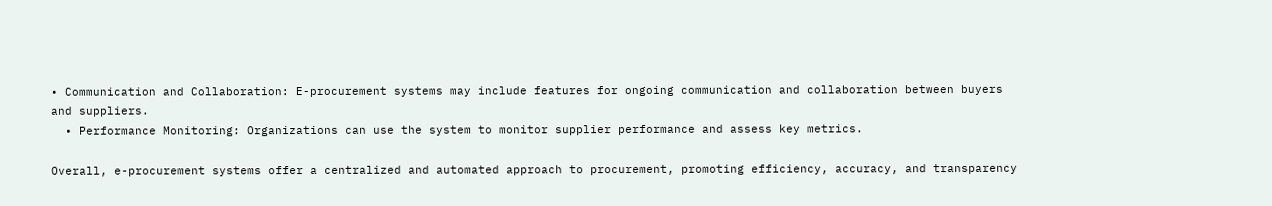• Communication and Collaboration: E-procurement systems may include features for ongoing communication and collaboration between buyers and suppliers.
  • Performance Monitoring: Organizations can use the system to monitor supplier performance and assess key metrics.

Overall, e-procurement systems offer a centralized and automated approach to procurement, promoting efficiency, accuracy, and transparency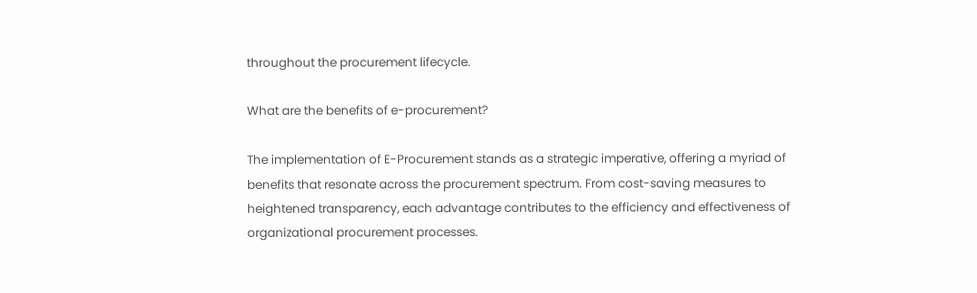throughout the procurement lifecycle.

What are the benefits of e-procurement?

The implementation of E-Procurement stands as a strategic imperative, offering a myriad of benefits that resonate across the procurement spectrum. From cost-saving measures to heightened transparency, each advantage contributes to the efficiency and effectiveness of organizational procurement processes.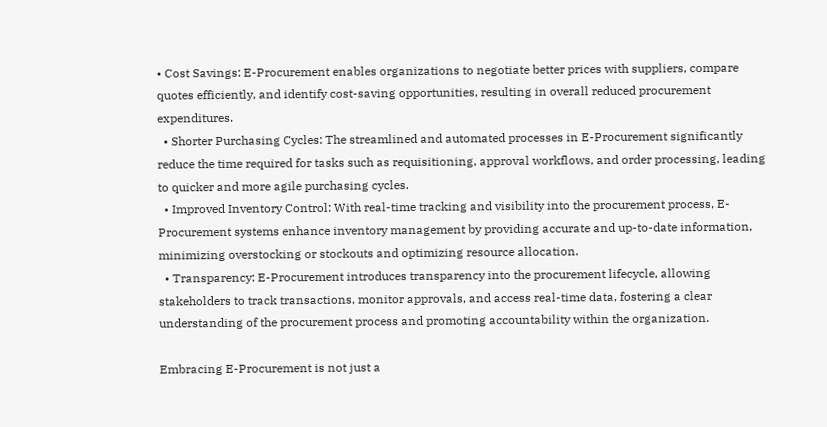• Cost Savings: E-Procurement enables organizations to negotiate better prices with suppliers, compare quotes efficiently, and identify cost-saving opportunities, resulting in overall reduced procurement expenditures.
  • Shorter Purchasing Cycles: The streamlined and automated processes in E-Procurement significantly reduce the time required for tasks such as requisitioning, approval workflows, and order processing, leading to quicker and more agile purchasing cycles.
  • Improved Inventory Control: With real-time tracking and visibility into the procurement process, E-Procurement systems enhance inventory management by providing accurate and up-to-date information, minimizing overstocking or stockouts and optimizing resource allocation.
  • Transparency: E-Procurement introduces transparency into the procurement lifecycle, allowing stakeholders to track transactions, monitor approvals, and access real-time data, fostering a clear understanding of the procurement process and promoting accountability within the organization.

Embracing E-Procurement is not just a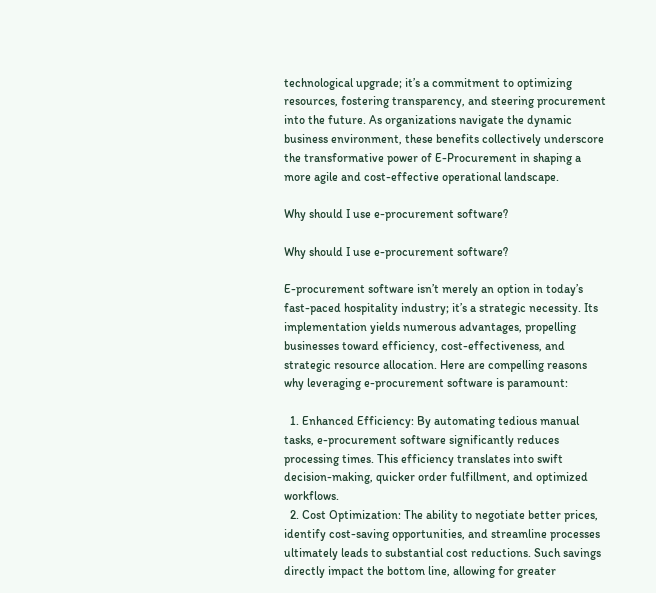technological upgrade; it’s a commitment to optimizing resources, fostering transparency, and steering procurement into the future. As organizations navigate the dynamic business environment, these benefits collectively underscore the transformative power of E-Procurement in shaping a more agile and cost-effective operational landscape.

Why should I use e-procurement software?

Why should I use e-procurement software?

E-procurement software isn’t merely an option in today’s fast-paced hospitality industry; it’s a strategic necessity. Its implementation yields numerous advantages, propelling businesses toward efficiency, cost-effectiveness, and strategic resource allocation. Here are compelling reasons why leveraging e-procurement software is paramount:

  1. Enhanced Efficiency: By automating tedious manual tasks, e-procurement software significantly reduces processing times. This efficiency translates into swift decision-making, quicker order fulfillment, and optimized workflows.
  2. Cost Optimization: The ability to negotiate better prices, identify cost-saving opportunities, and streamline processes ultimately leads to substantial cost reductions. Such savings directly impact the bottom line, allowing for greater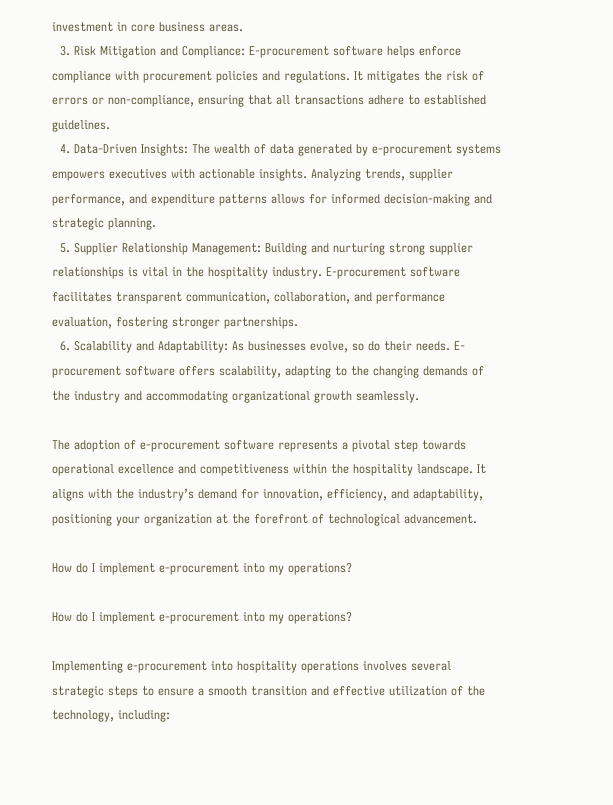investment in core business areas.
  3. Risk Mitigation and Compliance: E-procurement software helps enforce compliance with procurement policies and regulations. It mitigates the risk of errors or non-compliance, ensuring that all transactions adhere to established guidelines.
  4. Data-Driven Insights: The wealth of data generated by e-procurement systems empowers executives with actionable insights. Analyzing trends, supplier performance, and expenditure patterns allows for informed decision-making and strategic planning.
  5. Supplier Relationship Management: Building and nurturing strong supplier relationships is vital in the hospitality industry. E-procurement software facilitates transparent communication, collaboration, and performance evaluation, fostering stronger partnerships.
  6. Scalability and Adaptability: As businesses evolve, so do their needs. E-procurement software offers scalability, adapting to the changing demands of the industry and accommodating organizational growth seamlessly.

The adoption of e-procurement software represents a pivotal step towards operational excellence and competitiveness within the hospitality landscape. It aligns with the industry’s demand for innovation, efficiency, and adaptability, positioning your organization at the forefront of technological advancement.

How do I implement e-procurement into my operations?

How do I implement e-procurement into my operations?

Implementing e-procurement into hospitality operations involves several strategic steps to ensure a smooth transition and effective utilization of the technology, including: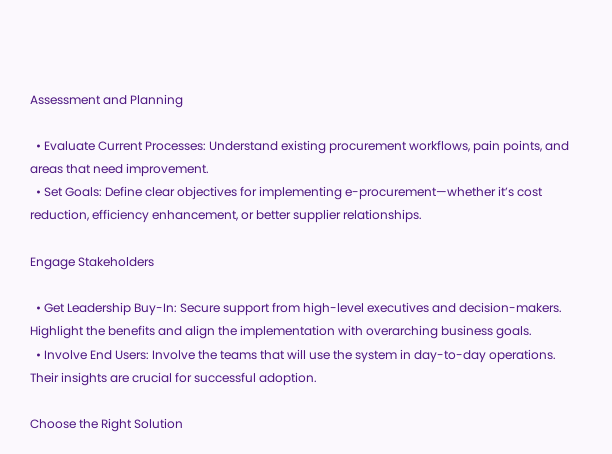Assessment and Planning

  • Evaluate Current Processes: Understand existing procurement workflows, pain points, and areas that need improvement.
  • Set Goals: Define clear objectives for implementing e-procurement—whether it’s cost reduction, efficiency enhancement, or better supplier relationships.

Engage Stakeholders

  • Get Leadership Buy-In: Secure support from high-level executives and decision-makers. Highlight the benefits and align the implementation with overarching business goals.
  • Involve End Users: Involve the teams that will use the system in day-to-day operations. Their insights are crucial for successful adoption.

Choose the Right Solution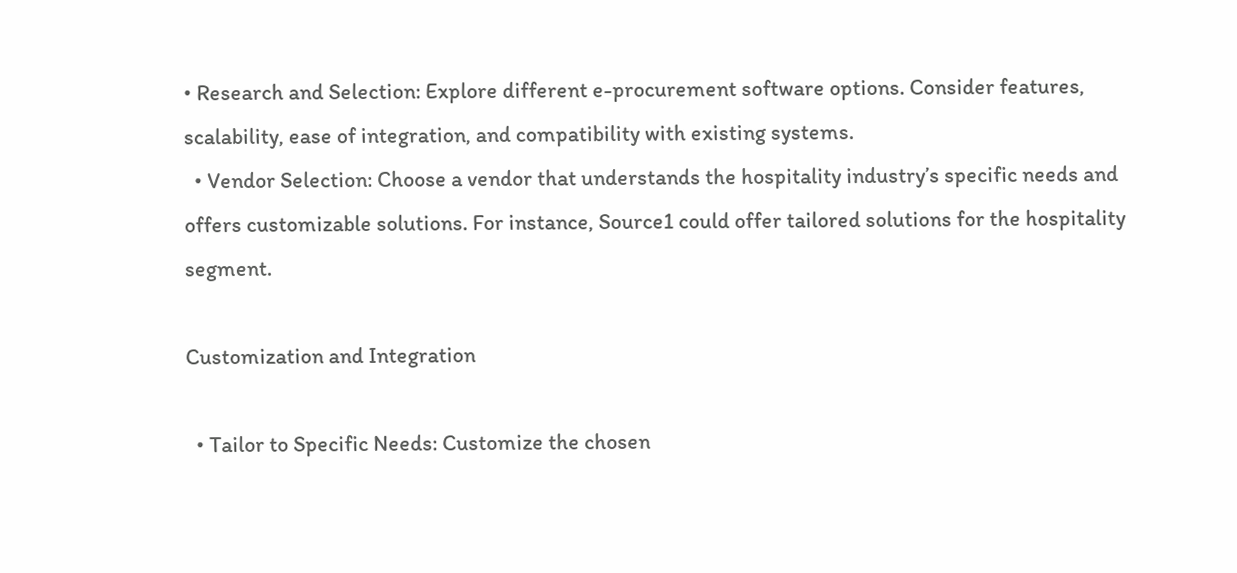• Research and Selection: Explore different e-procurement software options. Consider features, scalability, ease of integration, and compatibility with existing systems.
  • Vendor Selection: Choose a vendor that understands the hospitality industry’s specific needs and offers customizable solutions. For instance, Source1 could offer tailored solutions for the hospitality segment.

Customization and Integration

  • Tailor to Specific Needs: Customize the chosen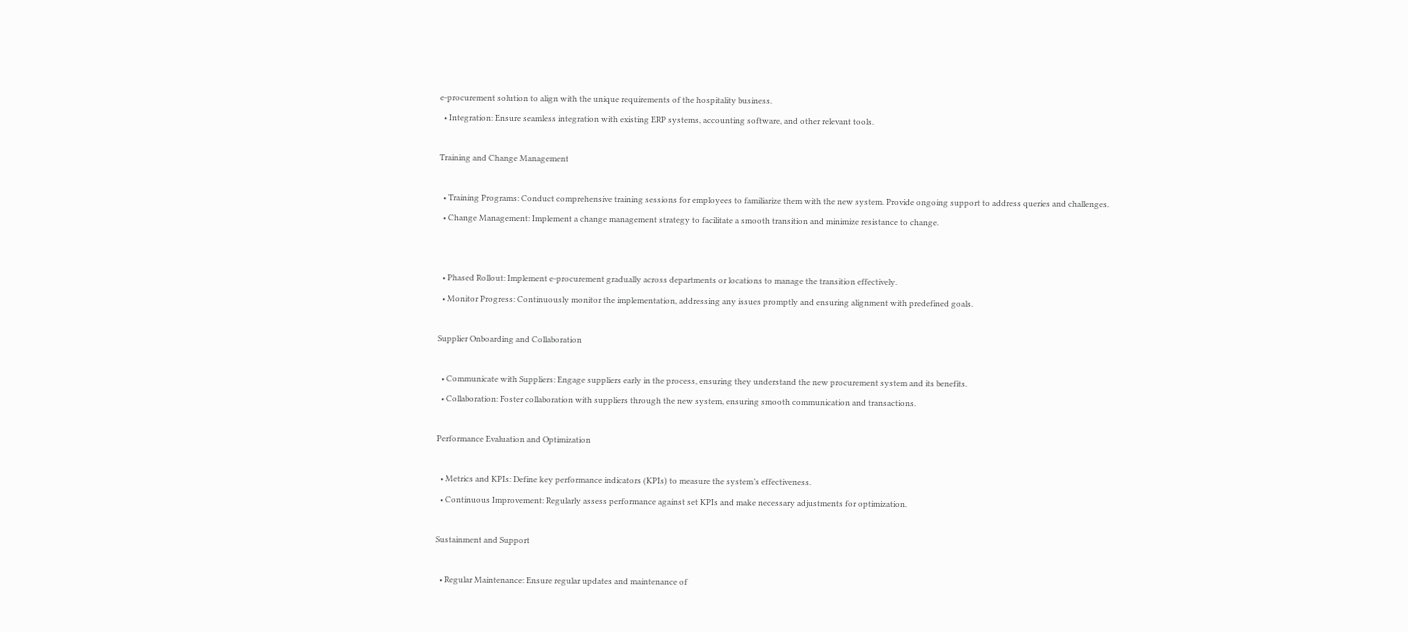e-procurement solution to align with the unique requirements of the hospitality business.
  • Integration: Ensure seamless integration with existing ERP systems, accounting software, and other relevant tools.

Training and Change Management

  • Training Programs: Conduct comprehensive training sessions for employees to familiarize them with the new system. Provide ongoing support to address queries and challenges.
  • Change Management: Implement a change management strategy to facilitate a smooth transition and minimize resistance to change.


  • Phased Rollout: Implement e-procurement gradually across departments or locations to manage the transition effectively.
  • Monitor Progress: Continuously monitor the implementation, addressing any issues promptly and ensuring alignment with predefined goals.

Supplier Onboarding and Collaboration

  • Communicate with Suppliers: Engage suppliers early in the process, ensuring they understand the new procurement system and its benefits.
  • Collaboration: Foster collaboration with suppliers through the new system, ensuring smooth communication and transactions.

Performance Evaluation and Optimization

  • Metrics and KPIs: Define key performance indicators (KPIs) to measure the system’s effectiveness.
  • Continuous Improvement: Regularly assess performance against set KPIs and make necessary adjustments for optimization.

Sustainment and Support

  • Regular Maintenance: Ensure regular updates and maintenance of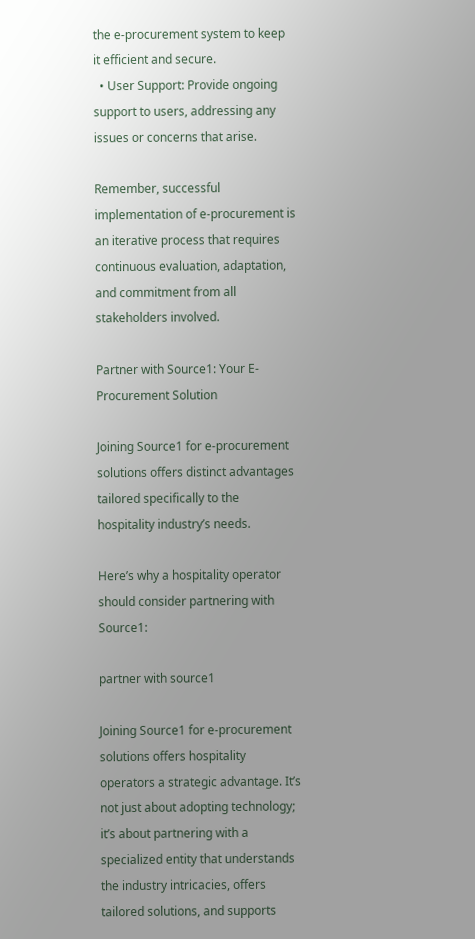the e-procurement system to keep it efficient and secure.
  • User Support: Provide ongoing support to users, addressing any issues or concerns that arise.

Remember, successful implementation of e-procurement is an iterative process that requires continuous evaluation, adaptation, and commitment from all stakeholders involved.

Partner with Source1: Your E-Procurement Solution

Joining Source1 for e-procurement solutions offers distinct advantages tailored specifically to the hospitality industry’s needs.

Here’s why a hospitality operator should consider partnering with Source1:

partner with source1

Joining Source1 for e-procurement solutions offers hospitality operators a strategic advantage. It’s not just about adopting technology; it’s about partnering with a specialized entity that understands the industry intricacies, offers tailored solutions, and supports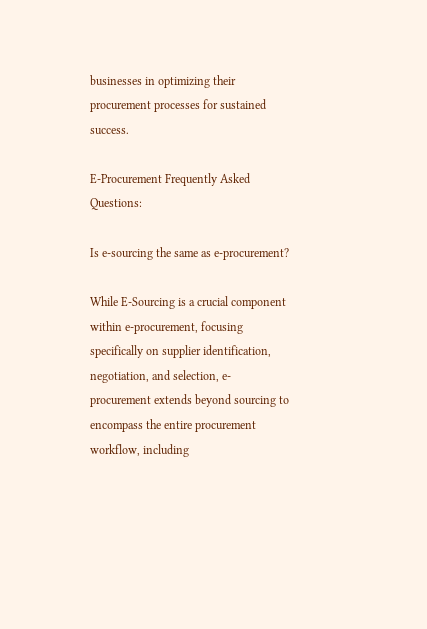businesses in optimizing their procurement processes for sustained success.

E-Procurement Frequently Asked Questions:

Is e-sourcing the same as e-procurement?

While E-Sourcing is a crucial component within e-procurement, focusing specifically on supplier identification, negotiation, and selection, e-procurement extends beyond sourcing to encompass the entire procurement workflow, including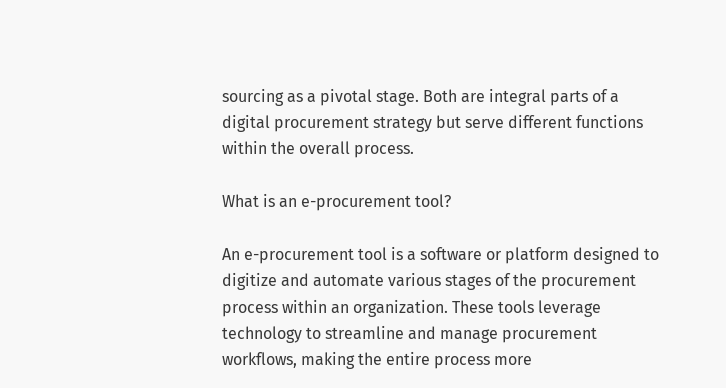sourcing as a pivotal stage. Both are integral parts of a digital procurement strategy but serve different functions within the overall process.

What is an e-procurement tool?

An e-procurement tool is a software or platform designed to digitize and automate various stages of the procurement process within an organization. These tools leverage technology to streamline and manage procurement workflows, making the entire process more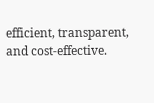efficient, transparent, and cost-effective.